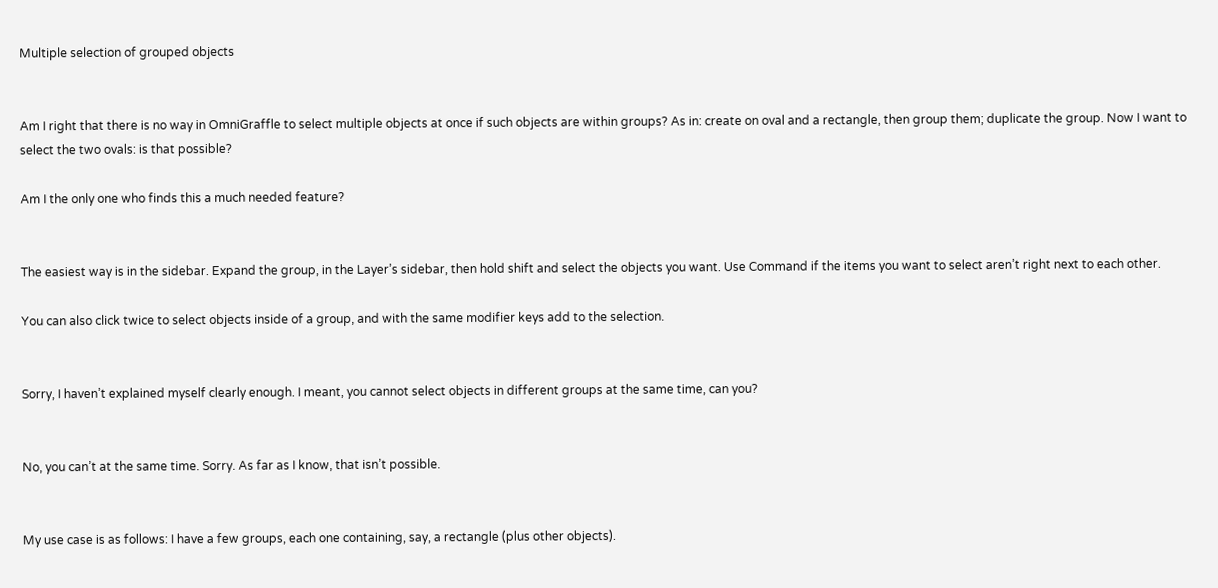Multiple selection of grouped objects


Am I right that there is no way in OmniGraffle to select multiple objects at once if such objects are within groups? As in: create on oval and a rectangle, then group them; duplicate the group. Now I want to select the two ovals: is that possible?

Am I the only one who finds this a much needed feature?


The easiest way is in the sidebar. Expand the group, in the Layer’s sidebar, then hold shift and select the objects you want. Use Command if the items you want to select aren’t right next to each other.

You can also click twice to select objects inside of a group, and with the same modifier keys add to the selection.


Sorry, I haven’t explained myself clearly enough. I meant, you cannot select objects in different groups at the same time, can you?


No, you can’t at the same time. Sorry. As far as I know, that isn’t possible.


My use case is as follows: I have a few groups, each one containing, say, a rectangle (plus other objects).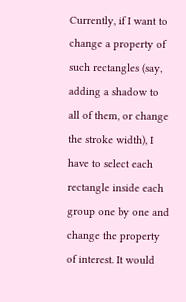Currently, if I want to change a property of such rectangles (say, adding a shadow to all of them, or change the stroke width), I have to select each rectangle inside each group one by one and change the property of interest. It would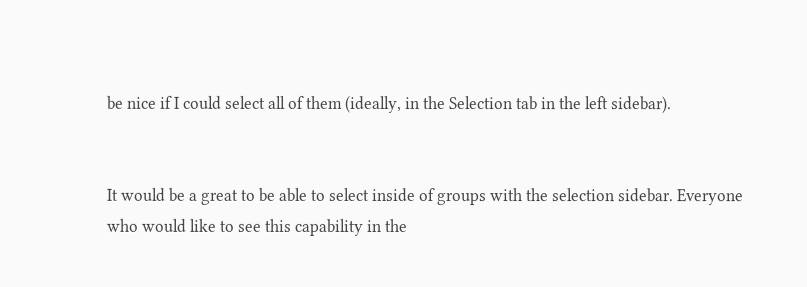be nice if I could select all of them (ideally, in the Selection tab in the left sidebar).


It would be a great to be able to select inside of groups with the selection sidebar. Everyone who would like to see this capability in the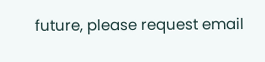future, please request email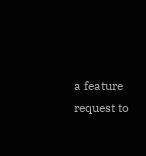a feature request to